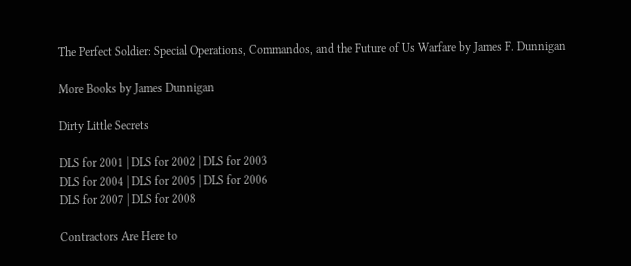The Perfect Soldier: Special Operations, Commandos, and the Future of Us Warfare by James F. Dunnigan

More Books by James Dunnigan

Dirty Little Secrets

DLS for 2001 | DLS for 2002 | DLS for 2003
DLS for 2004 | DLS for 2005 | DLS for 2006
DLS for 2007 | DLS for 2008

Contractors Are Here to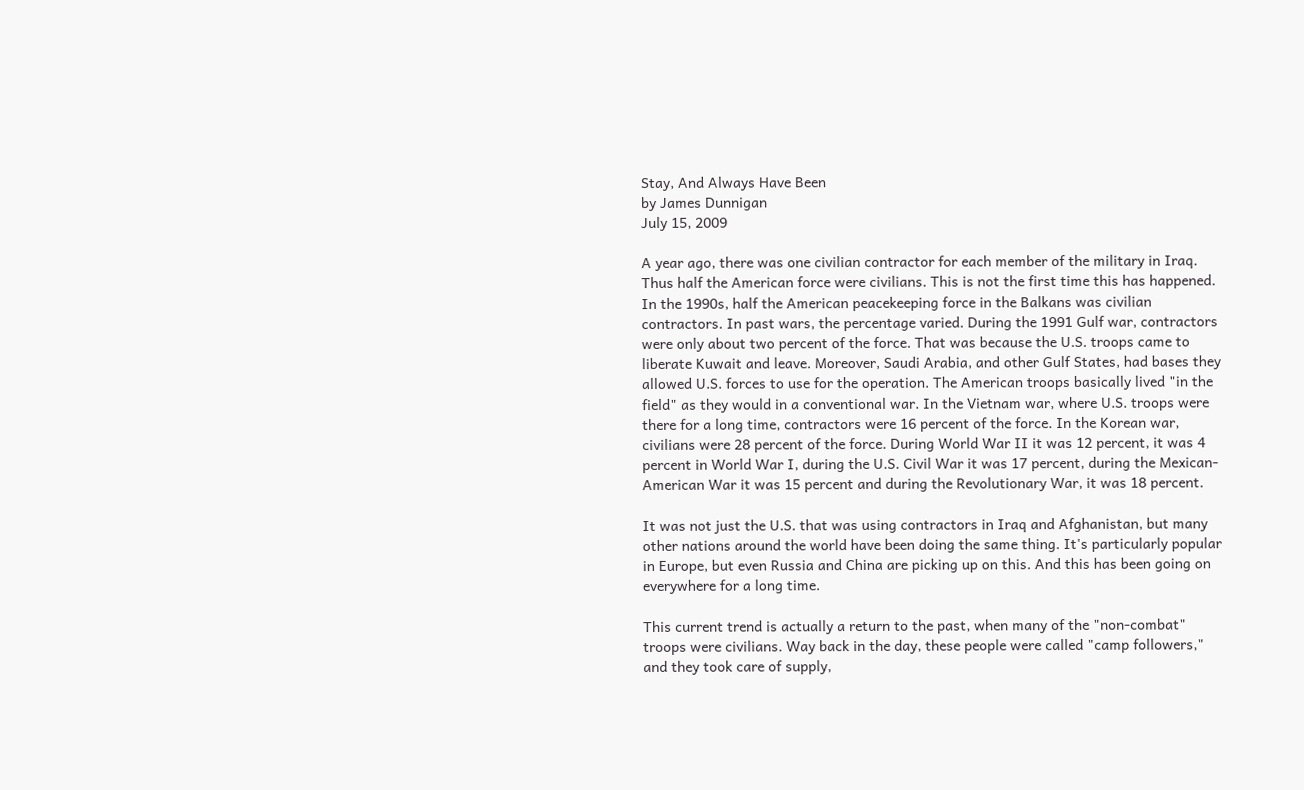Stay, And Always Have Been
by James Dunnigan
July 15, 2009

A year ago, there was one civilian contractor for each member of the military in Iraq. Thus half the American force were civilians. This is not the first time this has happened. In the 1990s, half the American peacekeeping force in the Balkans was civilian contractors. In past wars, the percentage varied. During the 1991 Gulf war, contractors were only about two percent of the force. That was because the U.S. troops came to liberate Kuwait and leave. Moreover, Saudi Arabia, and other Gulf States, had bases they allowed U.S. forces to use for the operation. The American troops basically lived "in the field" as they would in a conventional war. In the Vietnam war, where U.S. troops were there for a long time, contractors were 16 percent of the force. In the Korean war, civilians were 28 percent of the force. During World War II it was 12 percent, it was 4 percent in World War I, during the U.S. Civil War it was 17 percent, during the Mexican-American War it was 15 percent and during the Revolutionary War, it was 18 percent.

It was not just the U.S. that was using contractors in Iraq and Afghanistan, but many other nations around the world have been doing the same thing. It's particularly popular in Europe, but even Russia and China are picking up on this. And this has been going on everywhere for a long time.

This current trend is actually a return to the past, when many of the "non-combat" troops were civilians. Way back in the day, these people were called "camp followers," and they took care of supply,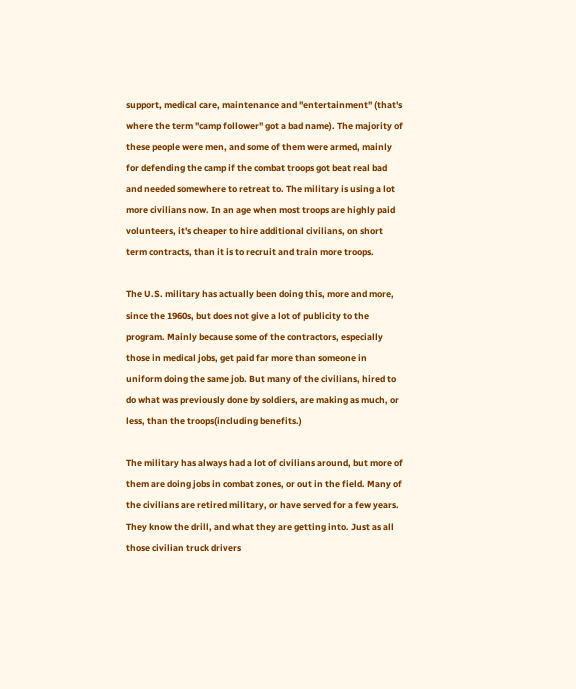support, medical care, maintenance and "entertainment" (that's where the term "camp follower" got a bad name). The majority of these people were men, and some of them were armed, mainly for defending the camp if the combat troops got beat real bad and needed somewhere to retreat to. The military is using a lot more civilians now. In an age when most troops are highly paid volunteers, it's cheaper to hire additional civilians, on short term contracts, than it is to recruit and train more troops.

The U.S. military has actually been doing this, more and more, since the 1960s, but does not give a lot of publicity to the program. Mainly because some of the contractors, especially those in medical jobs, get paid far more than someone in uniform doing the same job. But many of the civilians, hired to do what was previously done by soldiers, are making as much, or less, than the troops(including benefits.)

The military has always had a lot of civilians around, but more of them are doing jobs in combat zones, or out in the field. Many of the civilians are retired military, or have served for a few years. They know the drill, and what they are getting into. Just as all those civilian truck drivers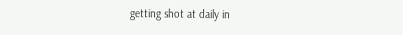getting shot at daily in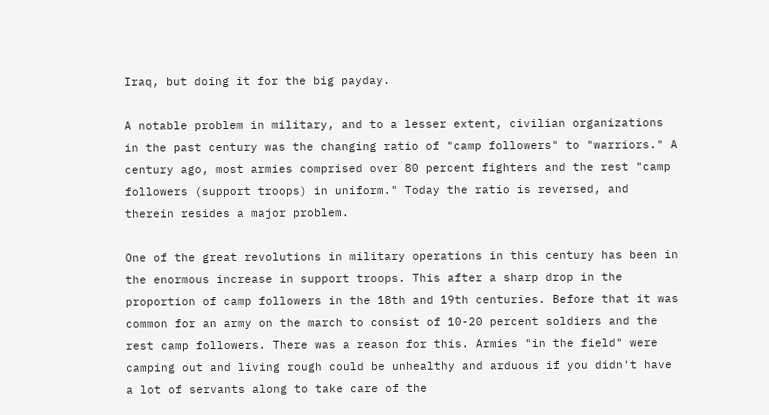Iraq, but doing it for the big payday.

A notable problem in military, and to a lesser extent, civilian organizations in the past century was the changing ratio of "camp followers" to "warriors." A century ago, most armies comprised over 80 percent fighters and the rest "camp followers (support troops) in uniform." Today the ratio is reversed, and therein resides a major problem.

One of the great revolutions in military operations in this century has been in the enormous increase in support troops. This after a sharp drop in the proportion of camp followers in the 18th and 19th centuries. Before that it was common for an army on the march to consist of 10-20 percent soldiers and the rest camp followers. There was a reason for this. Armies "in the field" were camping out and living rough could be unhealthy and arduous if you didn't have a lot of servants along to take care of the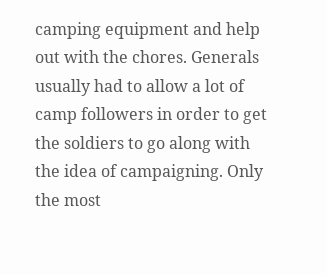camping equipment and help out with the chores. Generals usually had to allow a lot of camp followers in order to get the soldiers to go along with the idea of campaigning. Only the most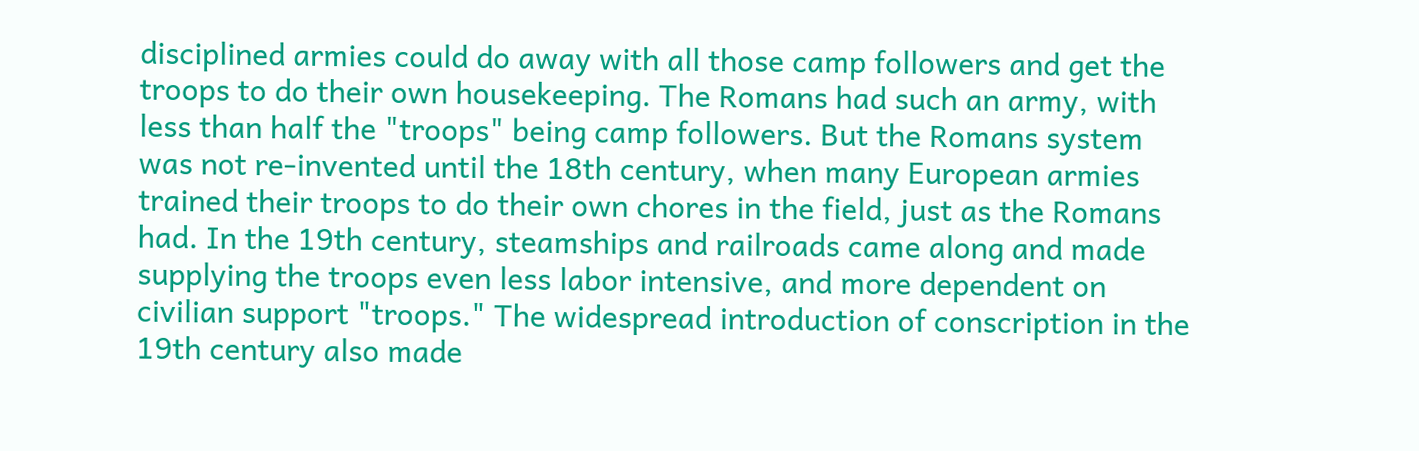disciplined armies could do away with all those camp followers and get the troops to do their own housekeeping. The Romans had such an army, with less than half the "troops" being camp followers. But the Romans system was not re-invented until the 18th century, when many European armies trained their troops to do their own chores in the field, just as the Romans had. In the 19th century, steamships and railroads came along and made supplying the troops even less labor intensive, and more dependent on civilian support "troops." The widespread introduction of conscription in the 19th century also made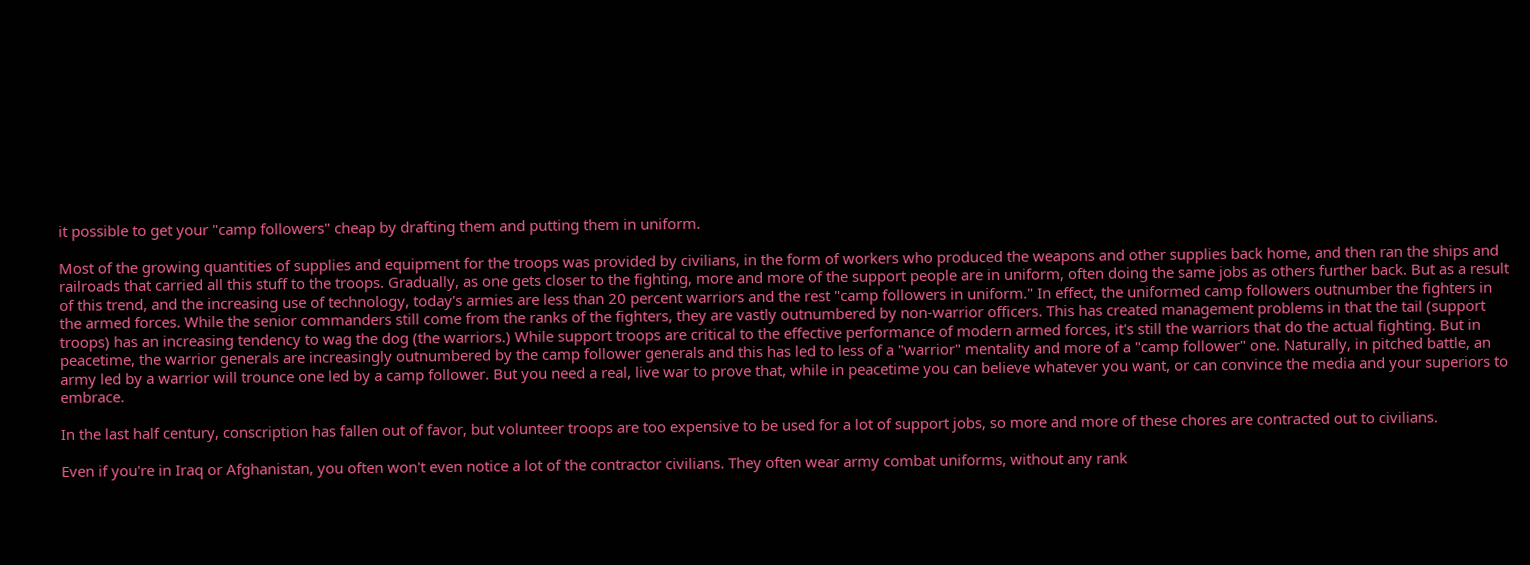it possible to get your "camp followers" cheap by drafting them and putting them in uniform.

Most of the growing quantities of supplies and equipment for the troops was provided by civilians, in the form of workers who produced the weapons and other supplies back home, and then ran the ships and railroads that carried all this stuff to the troops. Gradually, as one gets closer to the fighting, more and more of the support people are in uniform, often doing the same jobs as others further back. But as a result of this trend, and the increasing use of technology, today's armies are less than 20 percent warriors and the rest "camp followers in uniform." In effect, the uniformed camp followers outnumber the fighters in the armed forces. While the senior commanders still come from the ranks of the fighters, they are vastly outnumbered by non-warrior officers. This has created management problems in that the tail (support troops) has an increasing tendency to wag the dog (the warriors.) While support troops are critical to the effective performance of modern armed forces, it's still the warriors that do the actual fighting. But in peacetime, the warrior generals are increasingly outnumbered by the camp follower generals and this has led to less of a "warrior" mentality and more of a "camp follower" one. Naturally, in pitched battle, an army led by a warrior will trounce one led by a camp follower. But you need a real, live war to prove that, while in peacetime you can believe whatever you want, or can convince the media and your superiors to embrace.

In the last half century, conscription has fallen out of favor, but volunteer troops are too expensive to be used for a lot of support jobs, so more and more of these chores are contracted out to civilians.

Even if you're in Iraq or Afghanistan, you often won't even notice a lot of the contractor civilians. They often wear army combat uniforms, without any rank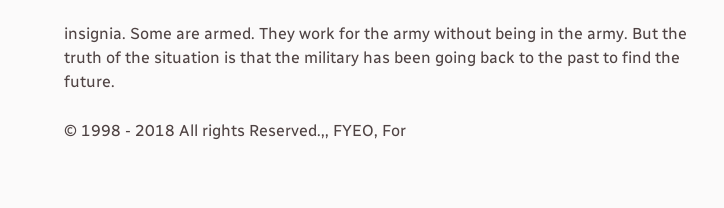insignia. Some are armed. They work for the army without being in the army. But the truth of the situation is that the military has been going back to the past to find the future.

© 1998 - 2018 All rights Reserved.,, FYEO, For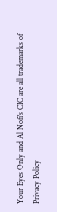Your Eyes Only and Al Nofi's CIC are all trademarks of
Privacy Policy